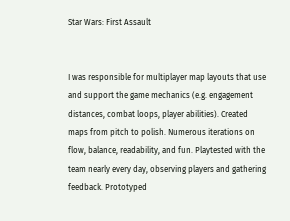Star Wars: First Assault


I was responsible for multiplayer map layouts that use and support the game mechanics (e.g. engagement distances, combat loops, player abilities). Created maps from pitch to polish. Numerous iterations on flow, balance, readability, and fun. Playtested with the team nearly every day, observing players and gathering feedback. Prototyped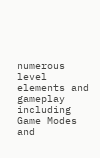numerous level elements and gameplay including Game Modes and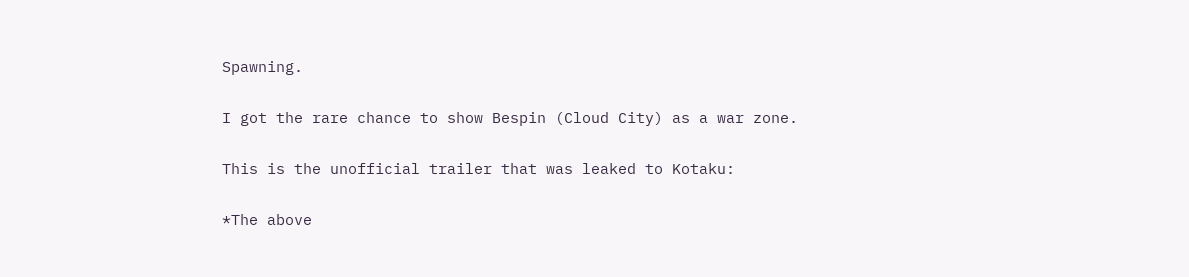Spawning.

I got the rare chance to show Bespin (Cloud City) as a war zone.

This is the unofficial trailer that was leaked to Kotaku:

*The above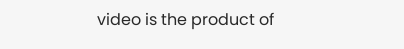video is the product of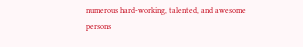numerous hard-working, talented, and awesome persons